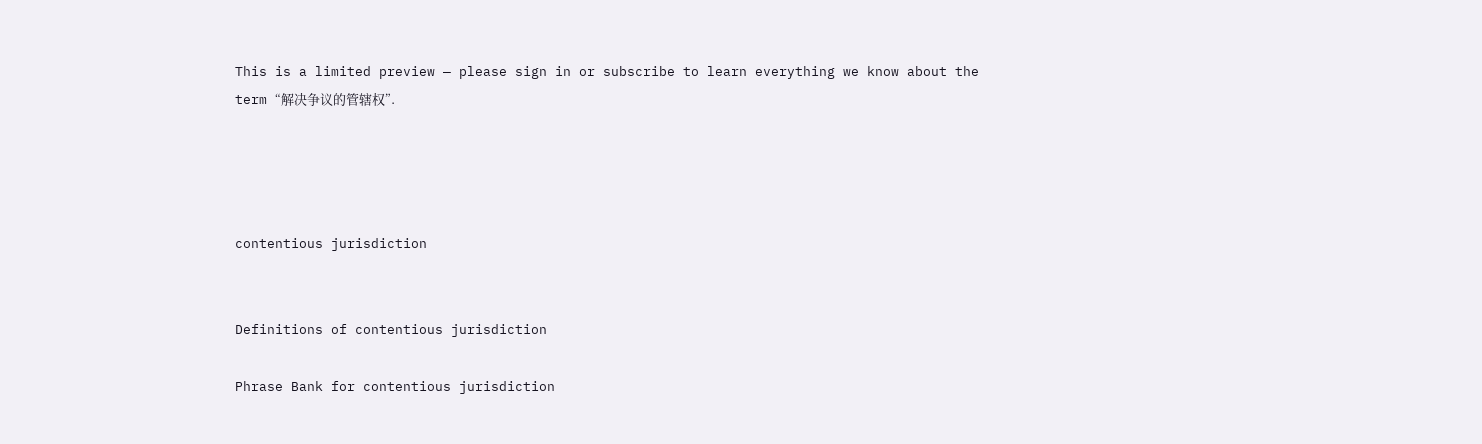This is a limited preview — please sign in or subscribe to learn everything we know about the term “解决争议的管辖权”.




contentious jurisdiction


Definitions of contentious jurisdiction

Phrase Bank for contentious jurisdiction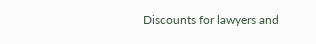Discounts for lawyers and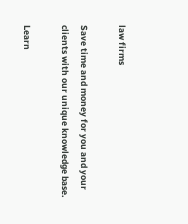law firms

Save time and money for you and your clients with our unique knowledge base.

Learn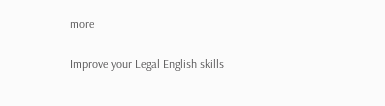more

Improve your Legal English skills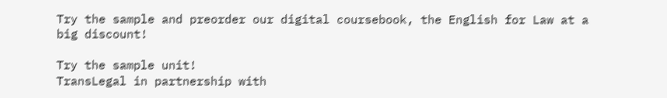Try the sample and preorder our digital coursebook, the English for Law at a big discount!

Try the sample unit!
TransLegal in partnership with